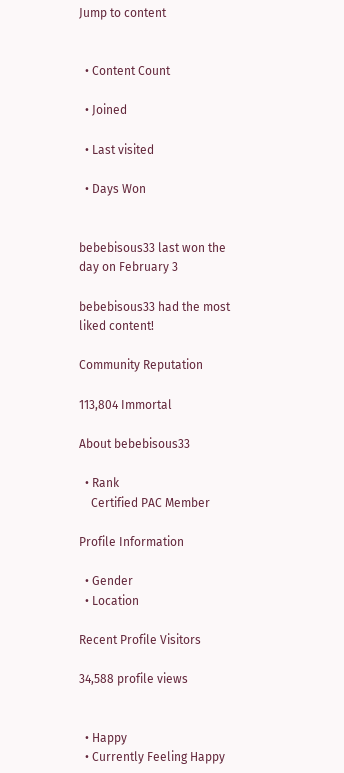Jump to content


  • Content Count

  • Joined

  • Last visited

  • Days Won


bebebisous33 last won the day on February 3

bebebisous33 had the most liked content!

Community Reputation

113,804 Immortal

About bebebisous33

  • Rank
    Certified PAC Member

Profile Information

  • Gender
  • Location

Recent Profile Visitors

34,588 profile views


  • Happy
  • Currently Feeling Happy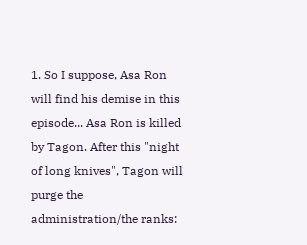1. So I suppose, Asa Ron will find his demise in this episode... Asa Ron is killed by Tagon. After this "night of long knives", Tagon will purge the administration/the ranks: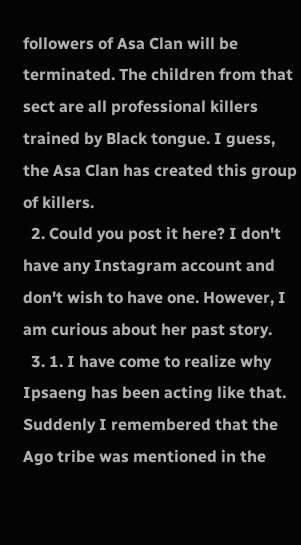followers of Asa Clan will be terminated. The children from that sect are all professional killers trained by Black tongue. I guess, the Asa Clan has created this group of killers.
  2. Could you post it here? I don't have any Instagram account and don't wish to have one. However, I am curious about her past story.
  3. 1. I have come to realize why Ipsaeng has been acting like that. Suddenly I remembered that the Ago tribe was mentioned in the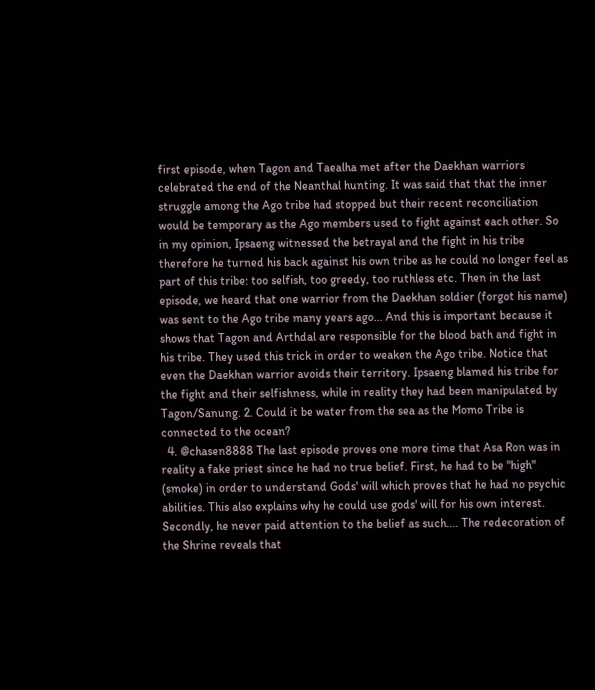first episode, when Tagon and Taealha met after the Daekhan warriors celebrated the end of the Neanthal hunting. It was said that that the inner struggle among the Ago tribe had stopped but their recent reconciliation would be temporary as the Ago members used to fight against each other. So in my opinion, Ipsaeng witnessed the betrayal and the fight in his tribe therefore he turned his back against his own tribe as he could no longer feel as part of this tribe: too selfish, too greedy, too ruthless etc. Then in the last episode, we heard that one warrior from the Daekhan soldier (forgot his name) was sent to the Ago tribe many years ago... And this is important because it shows that Tagon and Arthdal are responsible for the blood bath and fight in his tribe. They used this trick in order to weaken the Ago tribe. Notice that even the Daekhan warrior avoids their territory. Ipsaeng blamed his tribe for the fight and their selfishness, while in reality they had been manipulated by Tagon/Sanung. 2. Could it be water from the sea as the Momo Tribe is connected to the ocean?
  4. @chasen8888 The last episode proves one more time that Asa Ron was in reality a fake priest since he had no true belief. First, he had to be "high" (smoke) in order to understand Gods' will which proves that he had no psychic abilities. This also explains why he could use gods' will for his own interest. Secondly, he never paid attention to the belief as such.... The redecoration of the Shrine reveals that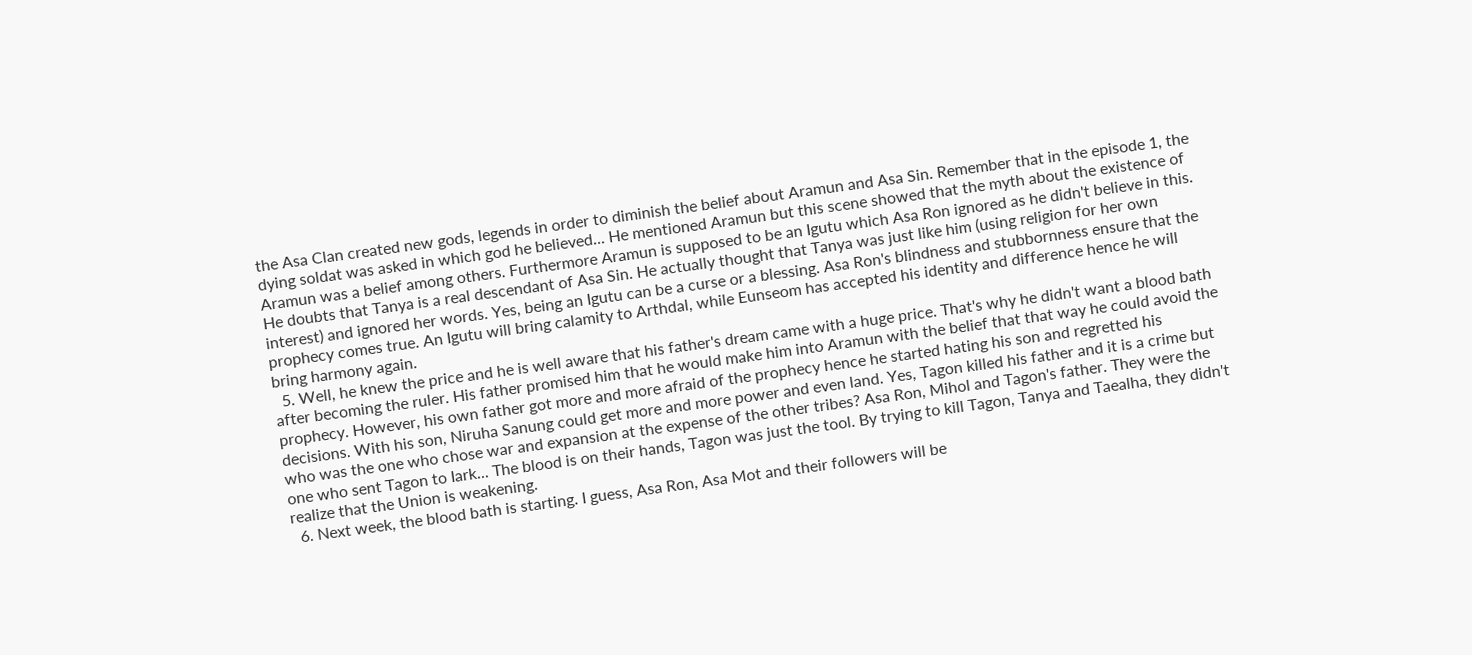the Asa Clan created new gods, legends in order to diminish the belief about Aramun and Asa Sin. Remember that in the episode 1, the dying soldat was asked in which god he believed... He mentioned Aramun but this scene showed that the myth about the existence of Aramun was a belief among others. Furthermore Aramun is supposed to be an Igutu which Asa Ron ignored as he didn't believe in this. He doubts that Tanya is a real descendant of Asa Sin. He actually thought that Tanya was just like him (using religion for her own interest) and ignored her words. Yes, being an Igutu can be a curse or a blessing. Asa Ron's blindness and stubbornness ensure that the prophecy comes true. An Igutu will bring calamity to Arthdal, while Eunseom has accepted his identity and difference hence he will bring harmony again.
  5. Well, he knew the price and he is well aware that his father's dream came with a huge price. That's why he didn't want a blood bath after becoming the ruler. His father promised him that he would make him into Aramun with the belief that that way he could avoid the prophecy. However, his own father got more and more afraid of the prophecy hence he started hating his son and regretted his decisions. With his son, Niruha Sanung could get more and more power and even land. Yes, Tagon killed his father and it is a crime but who was the one who chose war and expansion at the expense of the other tribes? Asa Ron, Mihol and Tagon's father. They were the one who sent Tagon to Iark... The blood is on their hands, Tagon was just the tool. By trying to kill Tagon, Tanya and Taealha, they didn't realize that the Union is weakening.
  6. Next week, the blood bath is starting. I guess, Asa Ron, Asa Mot and their followers will be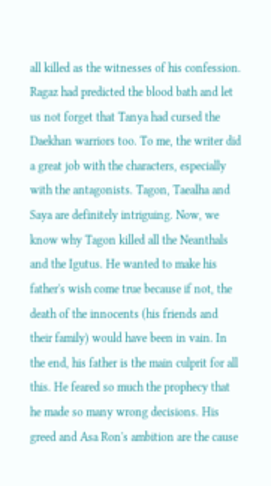all killed as the witnesses of his confession. Ragaz had predicted the blood bath and let us not forget that Tanya had cursed the Daekhan warriors too. To me, the writer did a great job with the characters, especially with the antagonists. Tagon, Taealha and Saya are definitely intriguing. Now, we know why Tagon killed all the Neanthals and the Igutus. He wanted to make his father's wish come true because if not, the death of the innocents (his friends and their family) would have been in vain. In the end, his father is the main culprit for all this. He feared so much the prophecy that he made so many wrong decisions. His greed and Asa Ron's ambition are the cause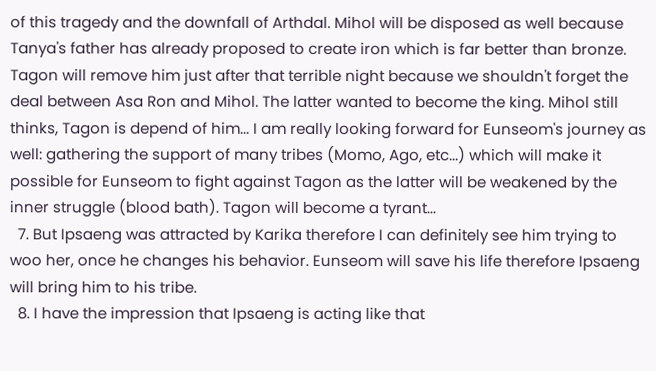of this tragedy and the downfall of Arthdal. Mihol will be disposed as well because Tanya's father has already proposed to create iron which is far better than bronze. Tagon will remove him just after that terrible night because we shouldn't forget the deal between Asa Ron and Mihol. The latter wanted to become the king. Mihol still thinks, Tagon is depend of him... I am really looking forward for Eunseom's journey as well: gathering the support of many tribes (Momo, Ago, etc...) which will make it possible for Eunseom to fight against Tagon as the latter will be weakened by the inner struggle (blood bath). Tagon will become a tyrant...
  7. But Ipsaeng was attracted by Karika therefore I can definitely see him trying to woo her, once he changes his behavior. Eunseom will save his life therefore Ipsaeng will bring him to his tribe.
  8. I have the impression that Ipsaeng is acting like that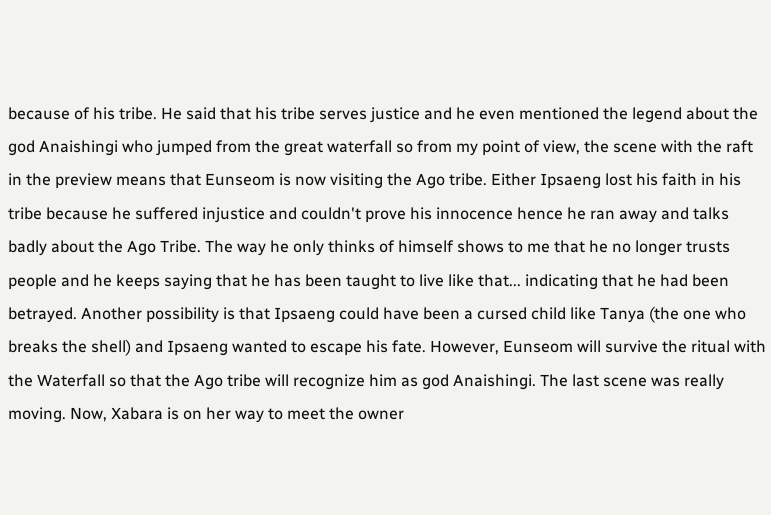because of his tribe. He said that his tribe serves justice and he even mentioned the legend about the god Anaishingi who jumped from the great waterfall so from my point of view, the scene with the raft in the preview means that Eunseom is now visiting the Ago tribe. Either Ipsaeng lost his faith in his tribe because he suffered injustice and couldn't prove his innocence hence he ran away and talks badly about the Ago Tribe. The way he only thinks of himself shows to me that he no longer trusts people and he keeps saying that he has been taught to live like that... indicating that he had been betrayed. Another possibility is that Ipsaeng could have been a cursed child like Tanya (the one who breaks the shell) and Ipsaeng wanted to escape his fate. However, Eunseom will survive the ritual with the Waterfall so that the Ago tribe will recognize him as god Anaishingi. The last scene was really moving. Now, Xabara is on her way to meet the owner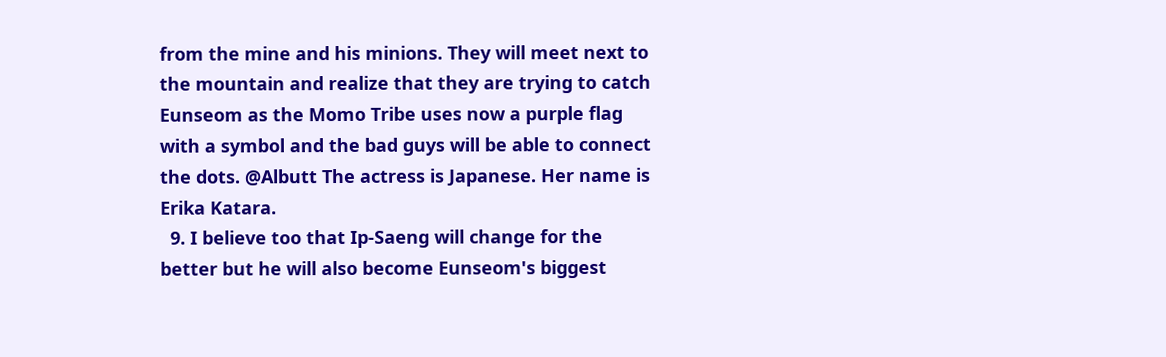from the mine and his minions. They will meet next to the mountain and realize that they are trying to catch Eunseom as the Momo Tribe uses now a purple flag with a symbol and the bad guys will be able to connect the dots. @Albutt The actress is Japanese. Her name is Erika Katara.
  9. I believe too that Ip-Saeng will change for the better but he will also become Eunseom's biggest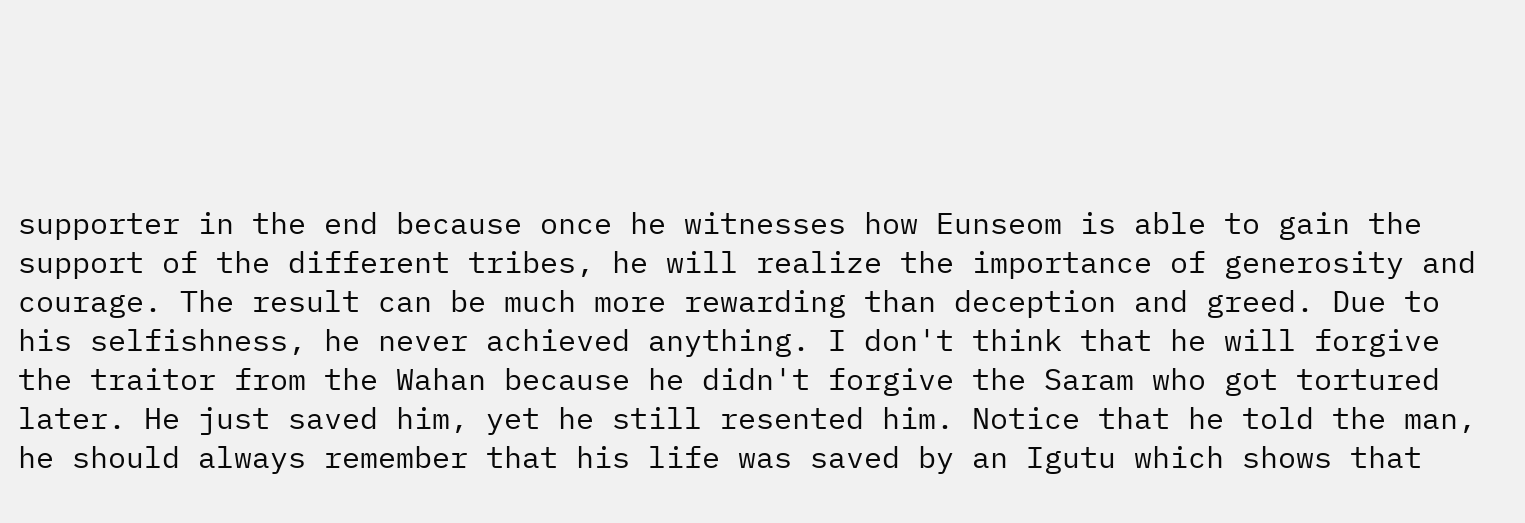supporter in the end because once he witnesses how Eunseom is able to gain the support of the different tribes, he will realize the importance of generosity and courage. The result can be much more rewarding than deception and greed. Due to his selfishness, he never achieved anything. I don't think that he will forgive the traitor from the Wahan because he didn't forgive the Saram who got tortured later. He just saved him, yet he still resented him. Notice that he told the man, he should always remember that his life was saved by an Igutu which shows that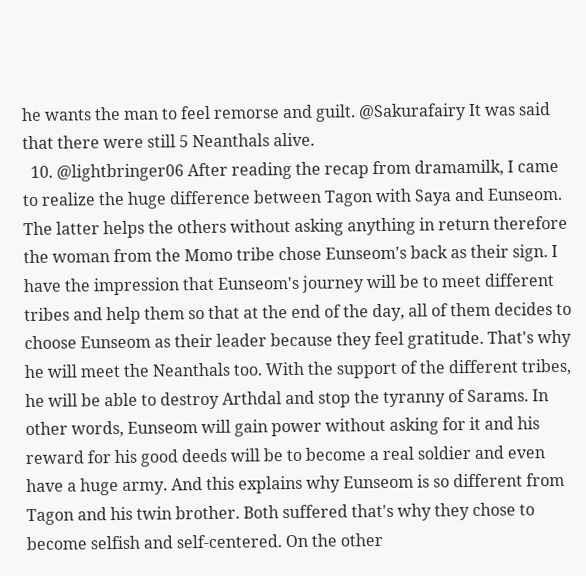he wants the man to feel remorse and guilt. @Sakurafairy It was said that there were still 5 Neanthals alive.
  10. @lightbringer06 After reading the recap from dramamilk, I came to realize the huge difference between Tagon with Saya and Eunseom. The latter helps the others without asking anything in return therefore the woman from the Momo tribe chose Eunseom's back as their sign. I have the impression that Eunseom's journey will be to meet different tribes and help them so that at the end of the day, all of them decides to choose Eunseom as their leader because they feel gratitude. That's why he will meet the Neanthals too. With the support of the different tribes, he will be able to destroy Arthdal and stop the tyranny of Sarams. In other words, Eunseom will gain power without asking for it and his reward for his good deeds will be to become a real soldier and even have a huge army. And this explains why Eunseom is so different from Tagon and his twin brother. Both suffered that's why they chose to become selfish and self-centered. On the other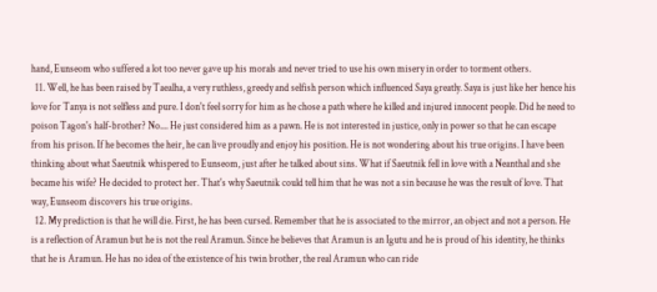hand, Eunseom who suffered a lot too never gave up his morals and never tried to use his own misery in order to torment others.
  11. Well, he has been raised by Taealha, a very ruthless, greedy and selfish person which influenced Saya greatly. Saya is just like her hence his love for Tanya is not selfless and pure. I don't feel sorry for him as he chose a path where he killed and injured innocent people. Did he need to poison Tagon's half-brother? No.... He just considered him as a pawn. He is not interested in justice, only in power so that he can escape from his prison. If he becomes the heir, he can live proudly and enjoy his position. He is not wondering about his true origins. I have been thinking about what Saeutnik whispered to Eunseom, just after he talked about sins. What if Saeutnik fell in love with a Neanthal and she became his wife? He decided to protect her. That's why Saeutnik could tell him that he was not a sin because he was the result of love. That way, Eunseom discovers his true origins.
  12. My prediction is that he will die. First, he has been cursed. Remember that he is associated to the mirror, an object and not a person. He is a reflection of Aramun but he is not the real Aramun. Since he believes that Aramun is an Igutu and he is proud of his identity, he thinks that he is Aramun. He has no idea of the existence of his twin brother, the real Aramun who can ride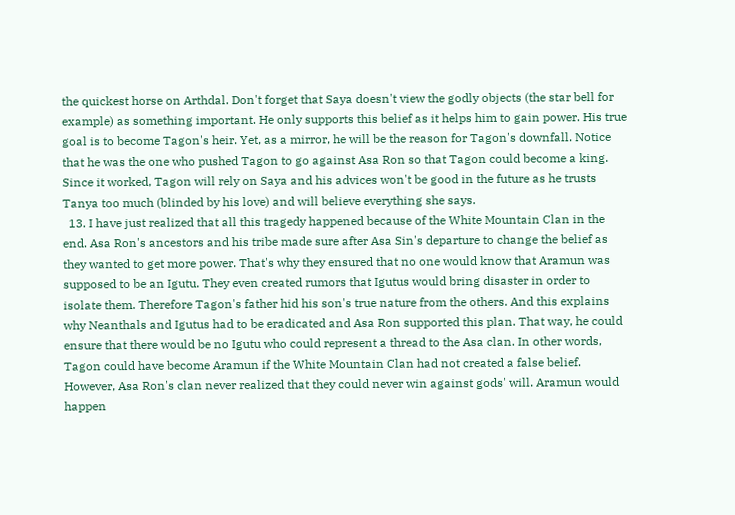the quickest horse on Arthdal. Don't forget that Saya doesn't view the godly objects (the star bell for example) as something important. He only supports this belief as it helps him to gain power. His true goal is to become Tagon's heir. Yet, as a mirror, he will be the reason for Tagon's downfall. Notice that he was the one who pushed Tagon to go against Asa Ron so that Tagon could become a king. Since it worked, Tagon will rely on Saya and his advices won't be good in the future as he trusts Tanya too much (blinded by his love) and will believe everything she says.
  13. I have just realized that all this tragedy happened because of the White Mountain Clan in the end. Asa Ron's ancestors and his tribe made sure after Asa Sin's departure to change the belief as they wanted to get more power. That's why they ensured that no one would know that Aramun was supposed to be an Igutu. They even created rumors that Igutus would bring disaster in order to isolate them. Therefore Tagon's father hid his son's true nature from the others. And this explains why Neanthals and Igutus had to be eradicated and Asa Ron supported this plan. That way, he could ensure that there would be no Igutu who could represent a thread to the Asa clan. In other words, Tagon could have become Aramun if the White Mountain Clan had not created a false belief. However, Asa Ron's clan never realized that they could never win against gods' will. Aramun would happen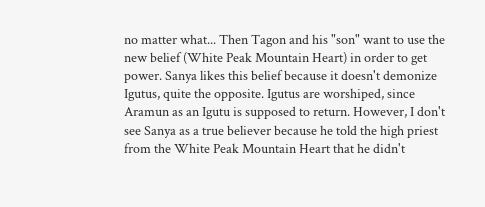no matter what... Then Tagon and his "son" want to use the new belief (White Peak Mountain Heart) in order to get power. Sanya likes this belief because it doesn't demonize Igutus, quite the opposite. Igutus are worshiped, since Aramun as an Igutu is supposed to return. However, I don't see Sanya as a true believer because he told the high priest from the White Peak Mountain Heart that he didn't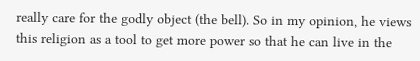really care for the godly object (the bell). So in my opinion, he views this religion as a tool to get more power so that he can live in the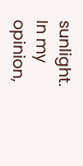sunlight. In my opinion,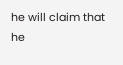he will claim that he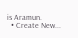is Aramun.
  • Create New...